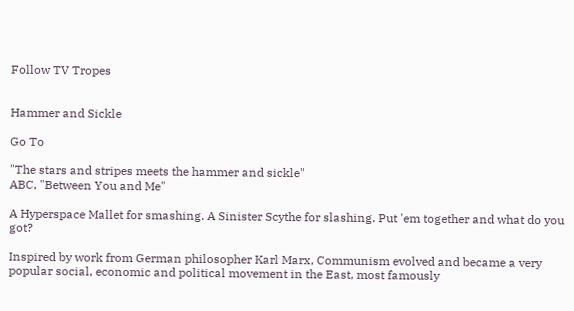Follow TV Tropes


Hammer and Sickle

Go To

"The stars and stripes meets the hammer and sickle"
ABC, "Between You and Me"

A Hyperspace Mallet for smashing. A Sinister Scythe for slashing. Put 'em together and what do you got?

Inspired by work from German philosopher Karl Marx, Communism evolved and became a very popular social, economic and political movement in the East, most famously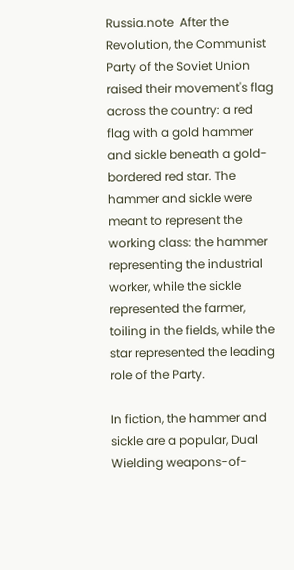Russia.note  After the Revolution, the Communist Party of the Soviet Union raised their movement's flag across the country: a red flag with a gold hammer and sickle beneath a gold-bordered red star. The hammer and sickle were meant to represent the working class: the hammer representing the industrial worker, while the sickle represented the farmer, toiling in the fields, while the star represented the leading role of the Party.

In fiction, the hammer and sickle are a popular, Dual Wielding weapons-of-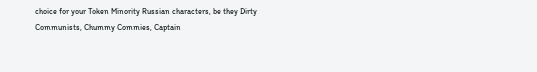choice for your Token Minority Russian characters, be they Dirty Communists, Chummy Commies, Captain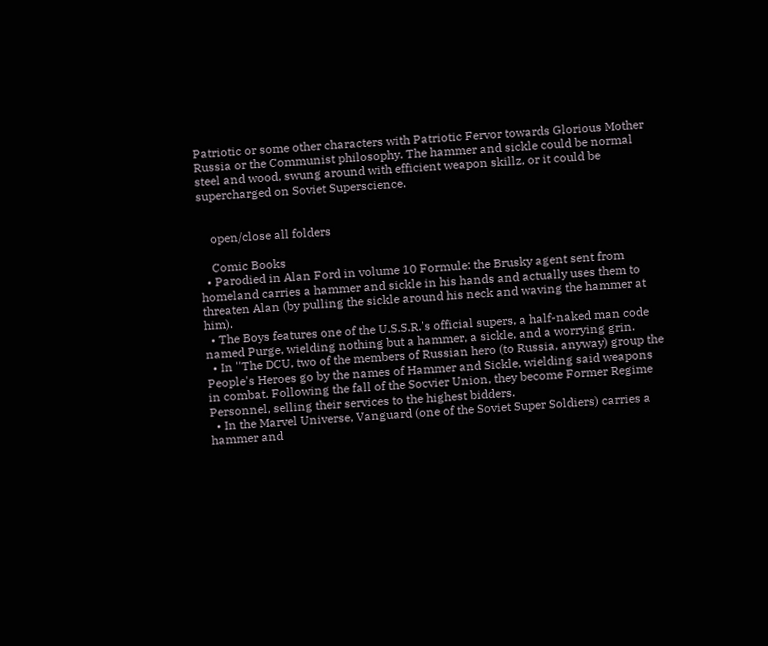Patriotic or some other characters with Patriotic Fervor towards Glorious Mother Russia or the Communist philosophy. The hammer and sickle could be normal steel and wood, swung around with efficient weapon skillz, or it could be supercharged on Soviet Superscience.


    open/close all folders

    Comic Books
  • Parodied in Alan Ford in volume 10 Formule: the Brusky agent sent from homeland carries a hammer and sickle in his hands and actually uses them to threaten Alan (by pulling the sickle around his neck and waving the hammer at him).
  • The Boys features one of the U.S.S.R.'s official supers, a half-naked man code named Purge, wielding nothing but a hammer, a sickle, and a worrying grin.
  • In ''The DCU, two of the members of Russian hero (to Russia, anyway) group the People's Heroes go by the names of Hammer and Sickle, wielding said weapons in combat. Following the fall of the Socvier Union, they become Former Regime Personnel, selling their services to the highest bidders.
  • In the Marvel Universe, Vanguard (one of the Soviet Super Soldiers) carries a hammer and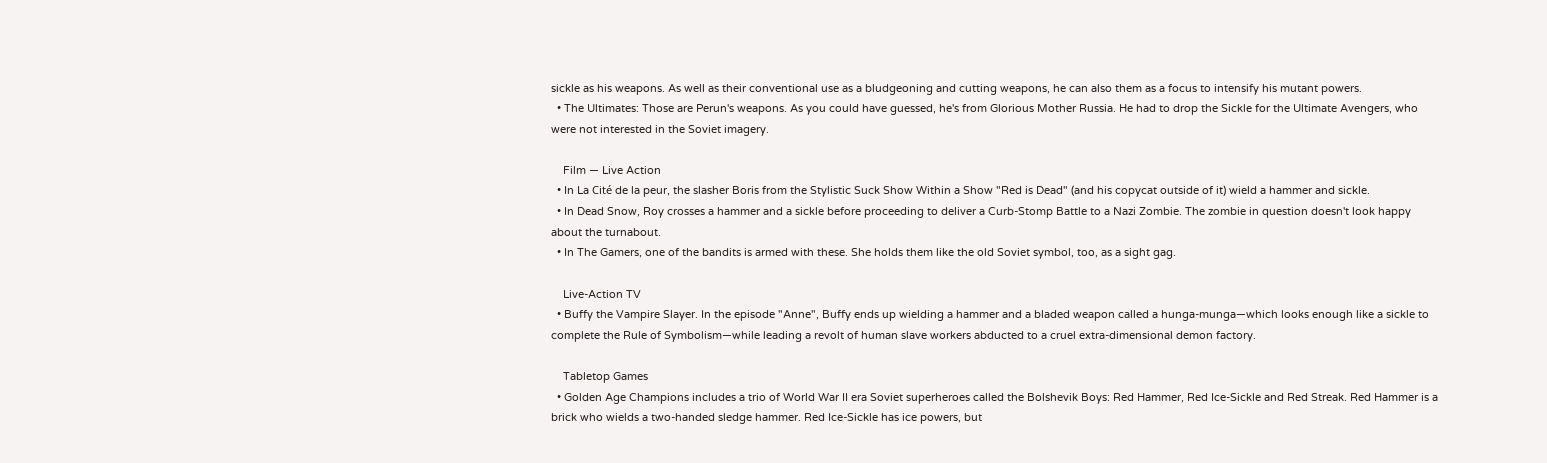sickle as his weapons. As well as their conventional use as a bludgeoning and cutting weapons, he can also them as a focus to intensify his mutant powers.
  • The Ultimates: Those are Perun's weapons. As you could have guessed, he's from Glorious Mother Russia. He had to drop the Sickle for the Ultimate Avengers, who were not interested in the Soviet imagery.

    Film — Live Action
  • In La Cité de la peur, the slasher Boris from the Stylistic Suck Show Within a Show "Red is Dead" (and his copycat outside of it) wield a hammer and sickle.
  • In Dead Snow, Roy crosses a hammer and a sickle before proceeding to deliver a Curb-Stomp Battle to a Nazi Zombie. The zombie in question doesn't look happy about the turnabout.
  • In The Gamers, one of the bandits is armed with these. She holds them like the old Soviet symbol, too, as a sight gag.

    Live-Action TV
  • Buffy the Vampire Slayer. In the episode "Anne", Buffy ends up wielding a hammer and a bladed weapon called a hunga-munga—which looks enough like a sickle to complete the Rule of Symbolism—while leading a revolt of human slave workers abducted to a cruel extra-dimensional demon factory.

    Tabletop Games
  • Golden Age Champions includes a trio of World War II era Soviet superheroes called the Bolshevik Boys: Red Hammer, Red Ice-Sickle and Red Streak. Red Hammer is a brick who wields a two-handed sledge hammer. Red Ice-Sickle has ice powers, but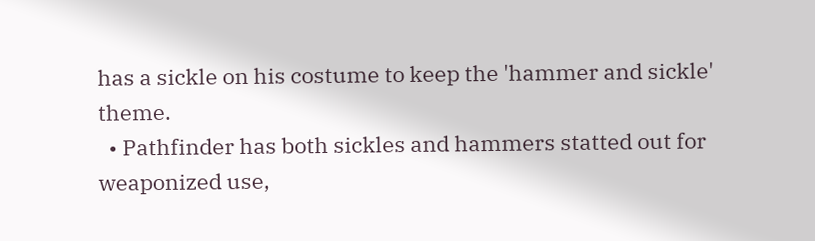has a sickle on his costume to keep the 'hammer and sickle' theme.
  • Pathfinder has both sickles and hammers statted out for weaponized use,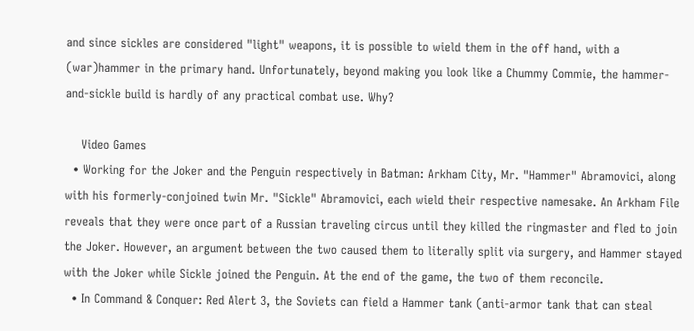and since sickles are considered "light" weapons, it is possible to wield them in the off hand, with a (war)hammer in the primary hand. Unfortunately, beyond making you look like a Chummy Commie, the hammer-and-sickle build is hardly of any practical combat use. Why?

    Video Games
  • Working for the Joker and the Penguin respectively in Batman: Arkham City, Mr. "Hammer" Abramovici, along with his formerly-conjoined twin Mr. "Sickle" Abramovici, each wield their respective namesake. An Arkham File reveals that they were once part of a Russian traveling circus until they killed the ringmaster and fled to join the Joker. However, an argument between the two caused them to literally split via surgery, and Hammer stayed with the Joker while Sickle joined the Penguin. At the end of the game, the two of them reconcile.
  • In Command & Conquer: Red Alert 3, the Soviets can field a Hammer tank (anti-armor tank that can steal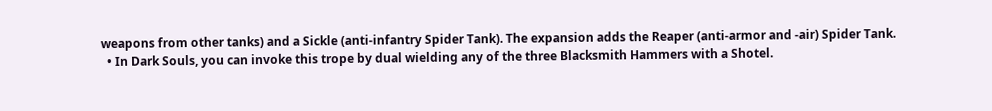weapons from other tanks) and a Sickle (anti-infantry Spider Tank). The expansion adds the Reaper (anti-armor and -air) Spider Tank.
  • In Dark Souls, you can invoke this trope by dual wielding any of the three Blacksmith Hammers with a Shotel.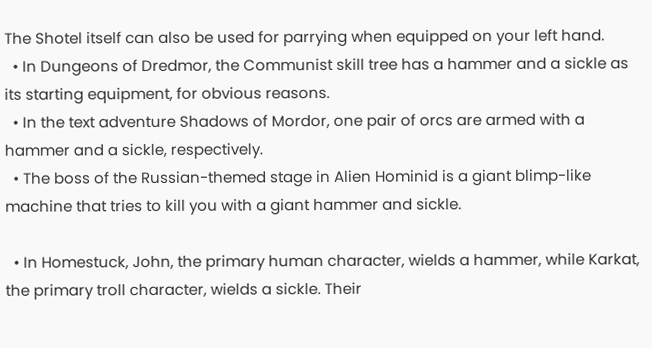The Shotel itself can also be used for parrying when equipped on your left hand.
  • In Dungeons of Dredmor, the Communist skill tree has a hammer and a sickle as its starting equipment, for obvious reasons.
  • In the text adventure Shadows of Mordor, one pair of orcs are armed with a hammer and a sickle, respectively.
  • The boss of the Russian-themed stage in Alien Hominid is a giant blimp-like machine that tries to kill you with a giant hammer and sickle.

  • In Homestuck, John, the primary human character, wields a hammer, while Karkat, the primary troll character, wields a sickle. Their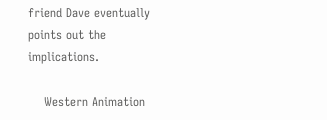friend Dave eventually points out the implications.

    Western Animation